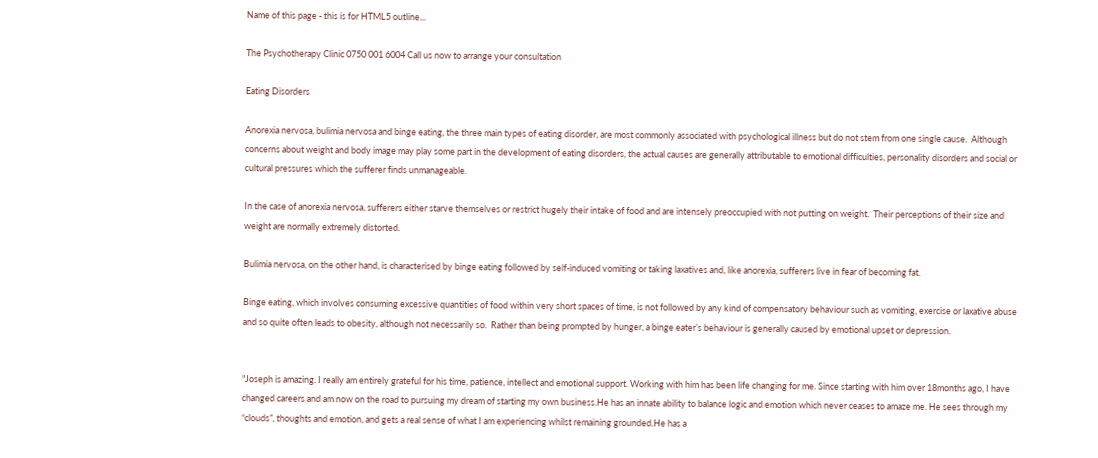Name of this page - this is for HTML5 outline...

The Psychotherapy Clinic 0750 001 6004 Call us now to arrange your consultation

Eating Disorders

Anorexia nervosa, bulimia nervosa and binge eating, the three main types of eating disorder, are most commonly associated with psychological illness but do not stem from one single cause.  Although concerns about weight and body image may play some part in the development of eating disorders, the actual causes are generally attributable to emotional difficulties, personality disorders and social or cultural pressures which the sufferer finds unmanageable.

In the case of anorexia nervosa, sufferers either starve themselves or restrict hugely their intake of food and are intensely preoccupied with not putting on weight.  Their perceptions of their size and weight are normally extremely distorted.

Bulimia nervosa, on the other hand, is characterised by binge eating followed by self-induced vomiting or taking laxatives and, like anorexia, sufferers live in fear of becoming fat.

Binge eating, which involves consuming excessive quantities of food within very short spaces of time, is not followed by any kind of compensatory behaviour such as vomiting, exercise or laxative abuse and so quite often leads to obesity, although not necessarily so.  Rather than being prompted by hunger, a binge eater’s behaviour is generally caused by emotional upset or depression.


"Joseph is amazing. I really am entirely grateful for his time, patience, intellect and emotional support. Working with him has been life changing for me. Since starting with him over 18months ago, I have changed careers and am now on the road to pursuing my dream of starting my own business.He has an innate ability to balance logic and emotion which never ceases to amaze me. He sees through my “clouds”, thoughts and emotion, and gets a real sense of what I am experiencing whilst remaining grounded.He has a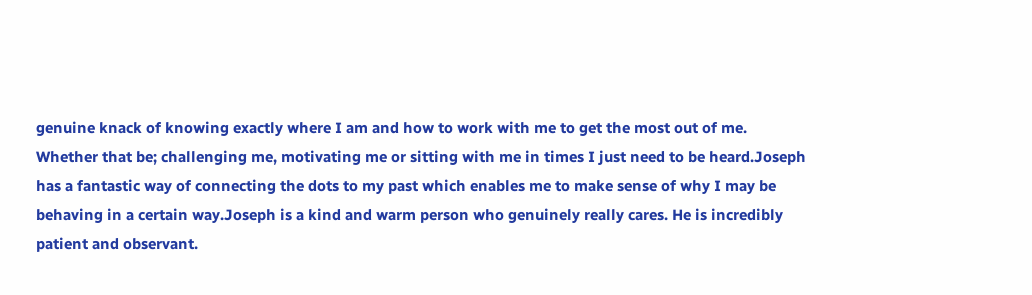genuine knack of knowing exactly where I am and how to work with me to get the most out of me. Whether that be; challenging me, motivating me or sitting with me in times I just need to be heard.Joseph has a fantastic way of connecting the dots to my past which enables me to make sense of why I may be behaving in a certain way.Joseph is a kind and warm person who genuinely really cares. He is incredibly patient and observant.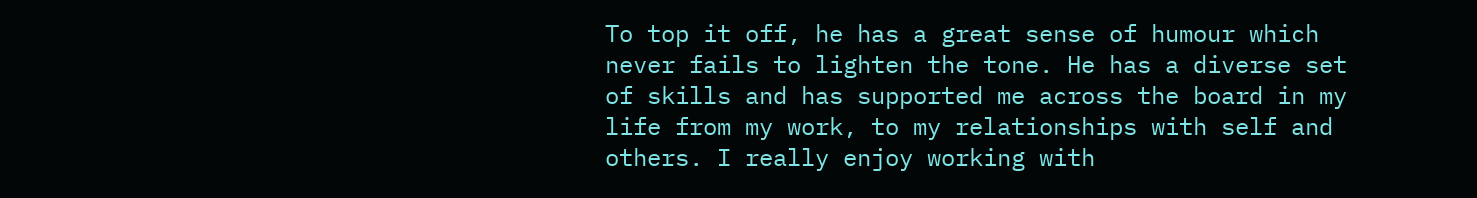To top it off, he has a great sense of humour which never fails to lighten the tone. He has a diverse set of skills and has supported me across the board in my life from my work, to my relationships with self and others. I really enjoy working with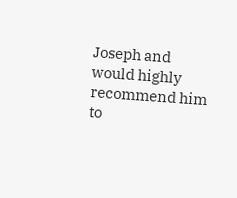Joseph and would highly recommend him to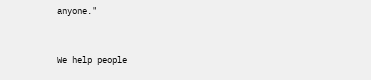anyone."


We help people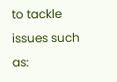to tackle issues such as: